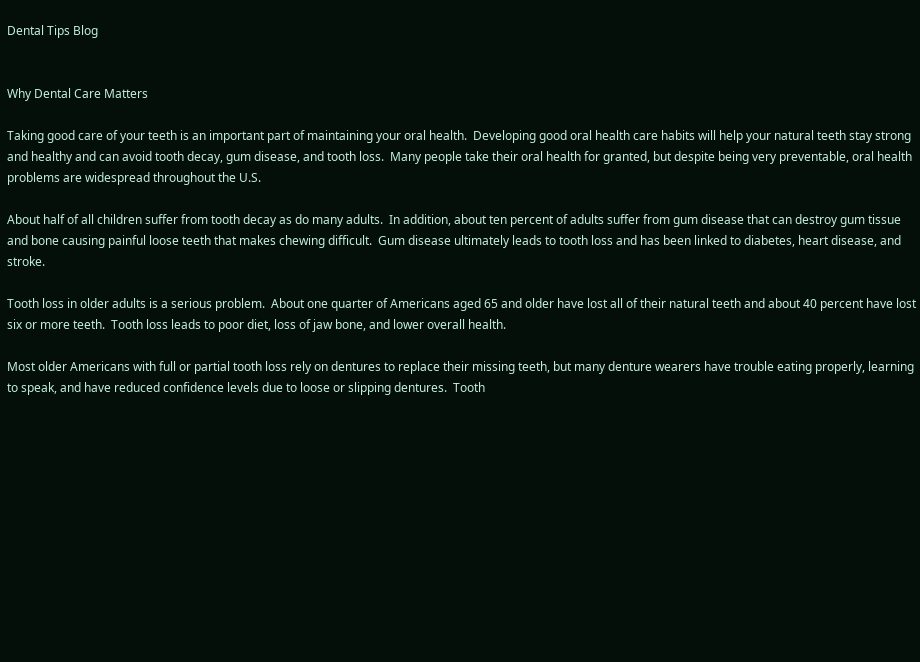Dental Tips Blog


Why Dental Care Matters

Taking good care of your teeth is an important part of maintaining your oral health.  Developing good oral health care habits will help your natural teeth stay strong and healthy and can avoid tooth decay, gum disease, and tooth loss.  Many people take their oral health for granted, but despite being very preventable, oral health problems are widespread throughout the U.S.

About half of all children suffer from tooth decay as do many adults.  In addition, about ten percent of adults suffer from gum disease that can destroy gum tissue and bone causing painful loose teeth that makes chewing difficult.  Gum disease ultimately leads to tooth loss and has been linked to diabetes, heart disease, and stroke.

Tooth loss in older adults is a serious problem.  About one quarter of Americans aged 65 and older have lost all of their natural teeth and about 40 percent have lost six or more teeth.  Tooth loss leads to poor diet, loss of jaw bone, and lower overall health.

Most older Americans with full or partial tooth loss rely on dentures to replace their missing teeth, but many denture wearers have trouble eating properly, learning to speak, and have reduced confidence levels due to loose or slipping dentures.  Tooth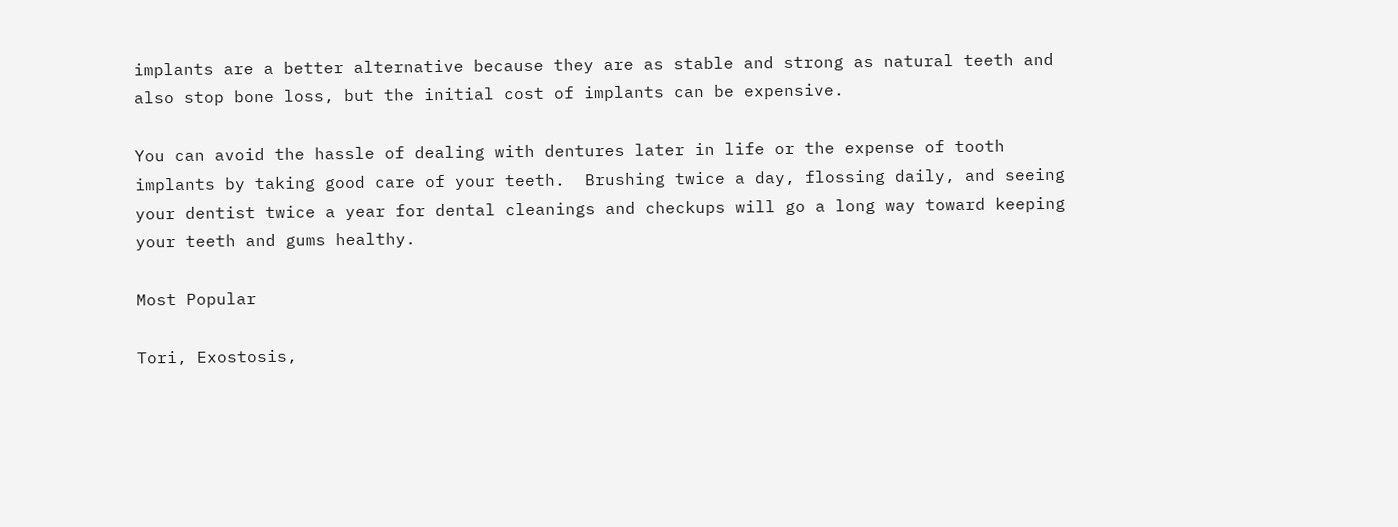implants are a better alternative because they are as stable and strong as natural teeth and also stop bone loss, but the initial cost of implants can be expensive.

You can avoid the hassle of dealing with dentures later in life or the expense of tooth implants by taking good care of your teeth.  Brushing twice a day, flossing daily, and seeing your dentist twice a year for dental cleanings and checkups will go a long way toward keeping your teeth and gums healthy.

Most Popular

Tori, Exostosis,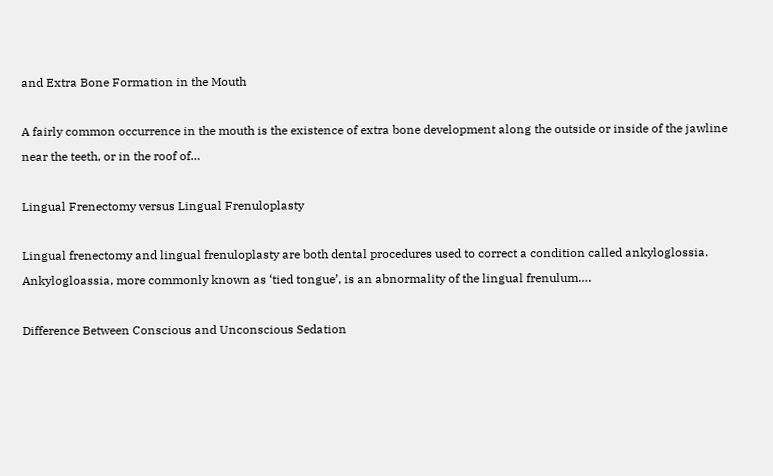and Extra Bone Formation in the Mouth

A fairly common occurrence in the mouth is the existence of extra bone development along the outside or inside of the jawline near the teeth, or in the roof of…

Lingual Frenectomy versus Lingual Frenuloplasty

Lingual frenectomy and lingual frenuloplasty are both dental procedures used to correct a condition called ankyloglossia. Ankylogloassia, more commonly known as ‘tied tongue’, is an abnormality of the lingual frenulum….

Difference Between Conscious and Unconscious Sedation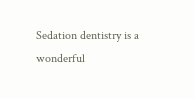Sedation dentistry is a wonderful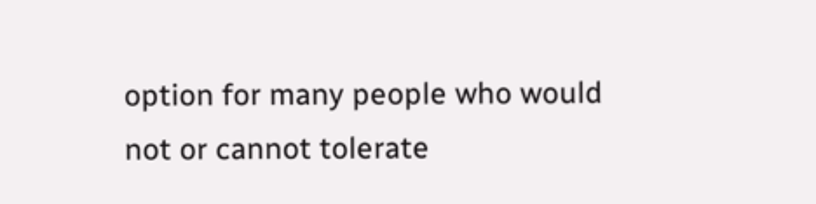option for many people who would not or cannot tolerate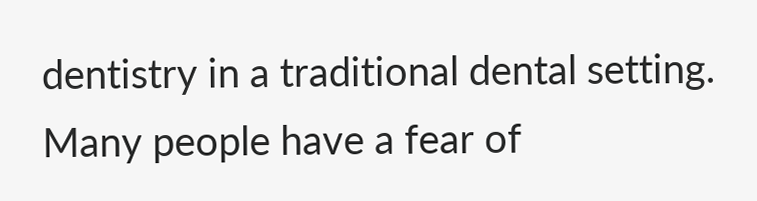dentistry in a traditional dental setting.   Many people have a fear of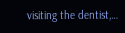visiting the dentist,…